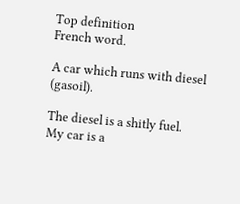Top definition
French word.

A car which runs with diesel (gasoil).

The diesel is a shitly fuel.
My car is a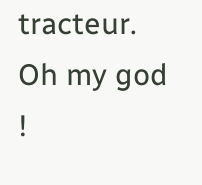tracteur. Oh my god !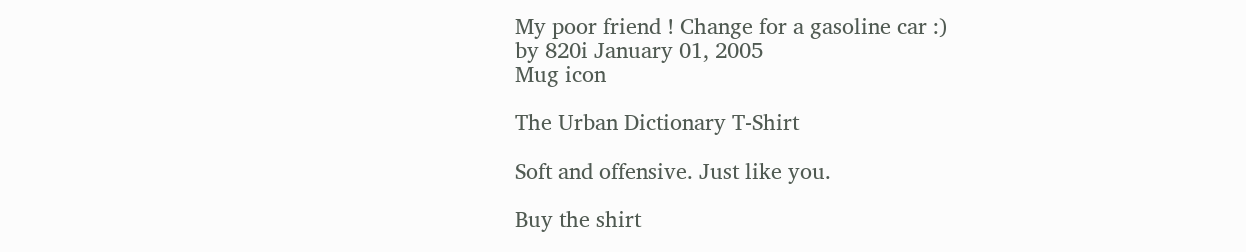My poor friend ! Change for a gasoline car :)
by 820i January 01, 2005
Mug icon

The Urban Dictionary T-Shirt

Soft and offensive. Just like you.

Buy the shirt